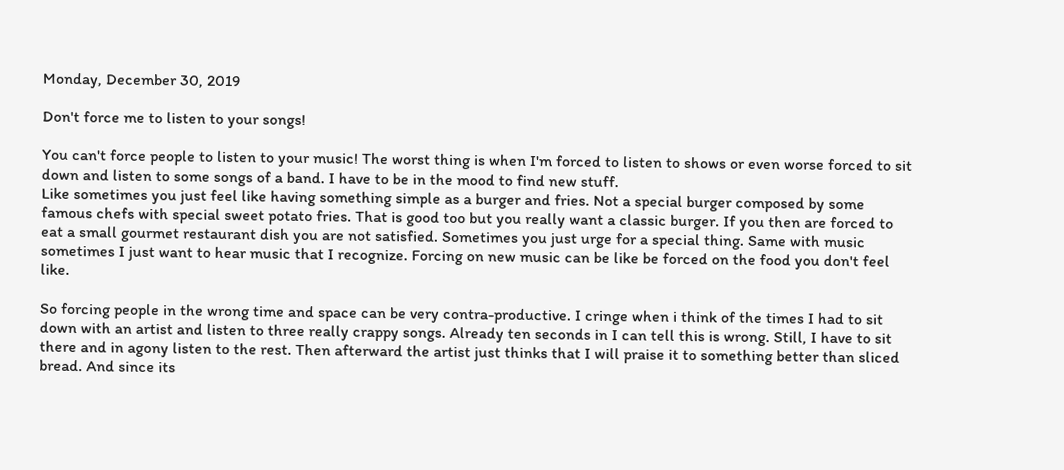Monday, December 30, 2019

Don't force me to listen to your songs!

You can't force people to listen to your music! The worst thing is when I'm forced to listen to shows or even worse forced to sit down and listen to some songs of a band. I have to be in the mood to find new stuff.
Like sometimes you just feel like having something simple as a burger and fries. Not a special burger composed by some famous chefs with special sweet potato fries. That is good too but you really want a classic burger. If you then are forced to eat a small gourmet restaurant dish you are not satisfied. Sometimes you just urge for a special thing. Same with music sometimes I just want to hear music that I recognize. Forcing on new music can be like be forced on the food you don't feel like.

So forcing people in the wrong time and space can be very contra-productive. I cringe when i think of the times I had to sit down with an artist and listen to three really crappy songs. Already ten seconds in I can tell this is wrong. Still, I have to sit there and in agony listen to the rest. Then afterward the artist just thinks that I will praise it to something better than sliced bread. And since its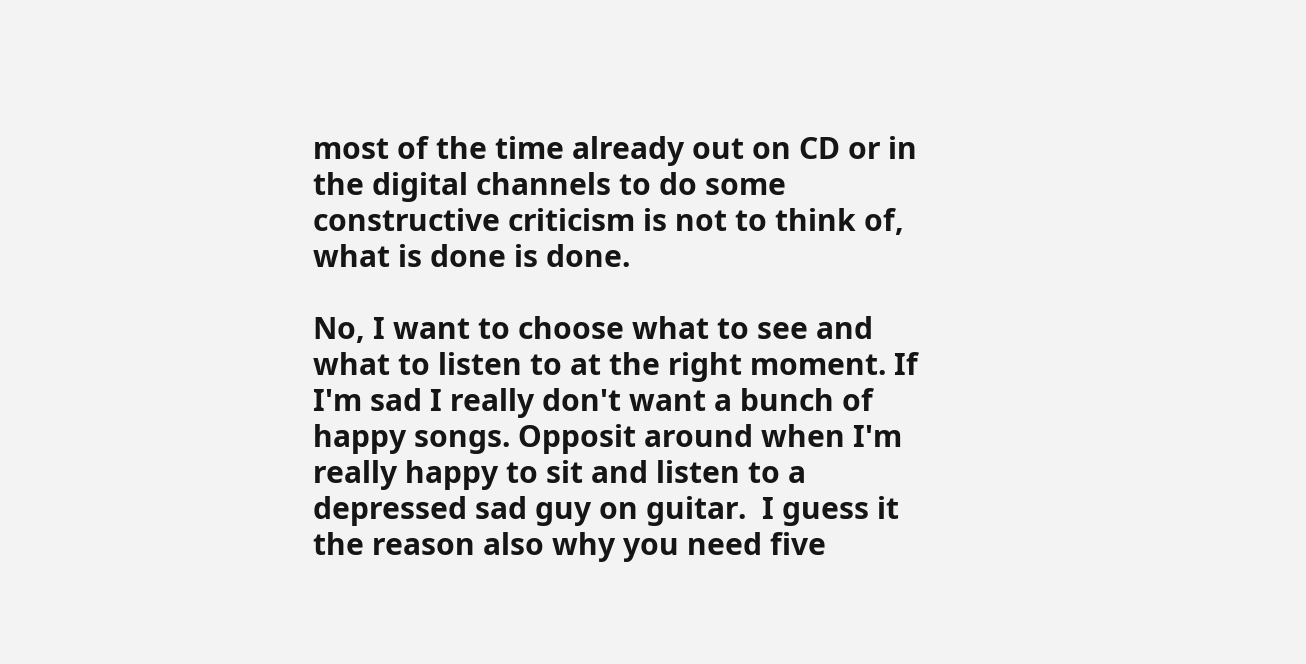most of the time already out on CD or in the digital channels to do some constructive criticism is not to think of, what is done is done.

No, I want to choose what to see and what to listen to at the right moment. If I'm sad I really don't want a bunch of happy songs. Opposit around when I'm really happy to sit and listen to a depressed sad guy on guitar.  I guess it the reason also why you need five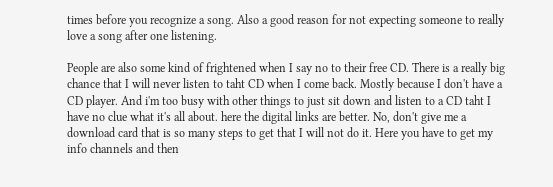times before you recognize a song. Also a good reason for not expecting someone to really love a song after one listening.

People are also some kind of frightened when I say no to their free CD. There is a really big chance that I will never listen to taht CD when I come back. Mostly because I don't have a CD player. And i'm too busy with other things to just sit down and listen to a CD taht I have no clue what it's all about. here the digital links are better. No, don't give me a download card that is so many steps to get that I will not do it. Here you have to get my info channels and then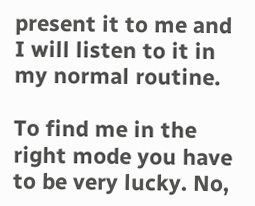present it to me and I will listen to it in my normal routine.

To find me in the right mode you have to be very lucky. No,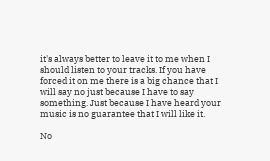it's always better to leave it to me when I should listen to your tracks. If you have forced it on me there is a big chance that I will say no just because I have to say something. Just because I have heard your music is no guarantee that I will like it.

No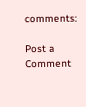comments:

Post a Comment